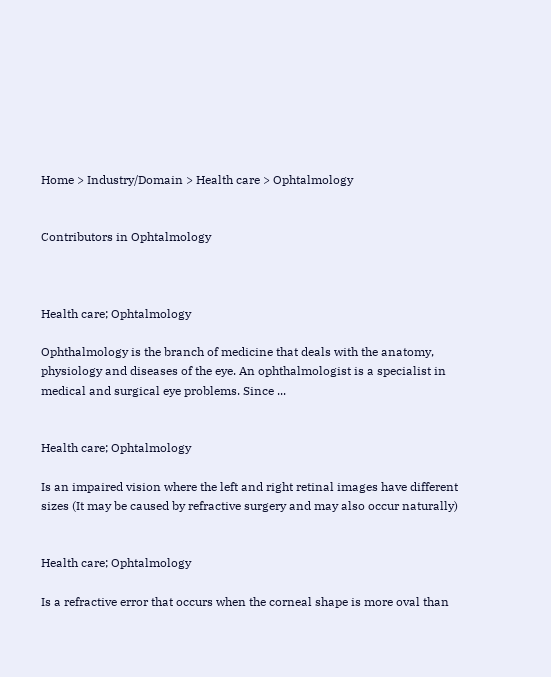Home > Industry/Domain > Health care > Ophtalmology


Contributors in Ophtalmology



Health care; Ophtalmology

Ophthalmology is the branch of medicine that deals with the anatomy, physiology and diseases of the eye. An ophthalmologist is a specialist in medical and surgical eye problems. Since ...


Health care; Ophtalmology

Is an impaired vision where the left and right retinal images have different sizes (It may be caused by refractive surgery and may also occur naturally)


Health care; Ophtalmology

Is a refractive error that occurs when the corneal shape is more oval than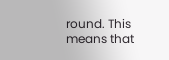round. This means that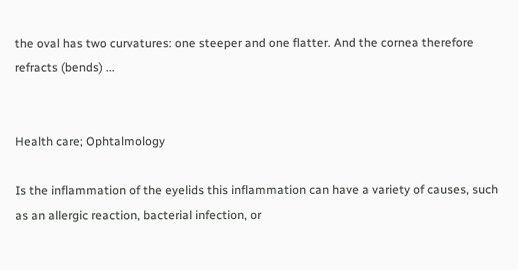the oval has two curvatures: one steeper and one flatter. And the cornea therefore refracts (bends) ...


Health care; Ophtalmology

Is the inflammation of the eyelids this inflammation can have a variety of causes, such as an allergic reaction, bacterial infection, or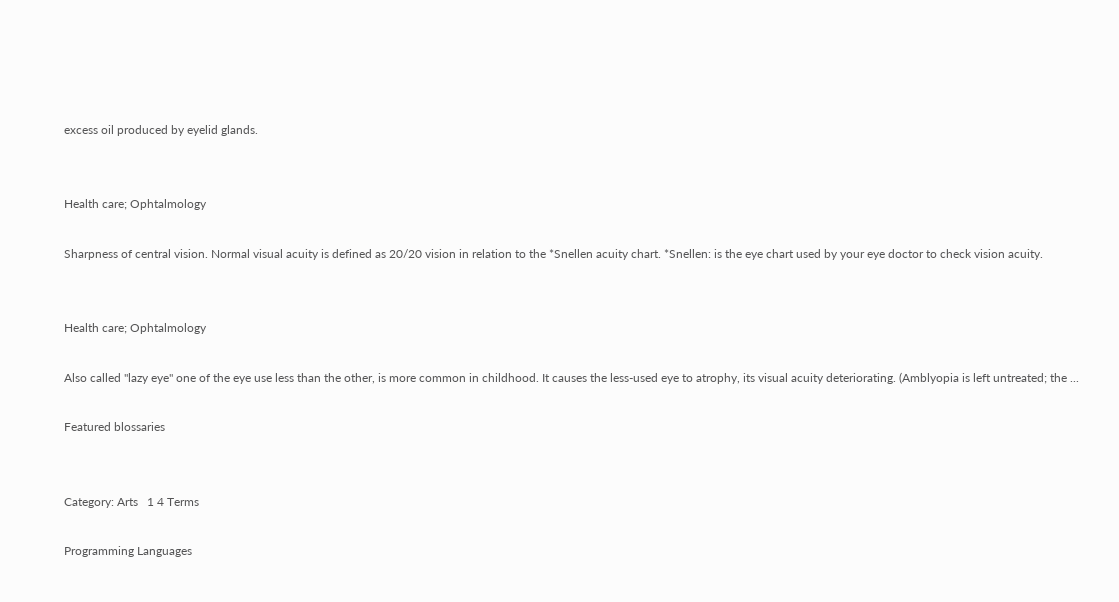excess oil produced by eyelid glands.


Health care; Ophtalmology

Sharpness of central vision. Normal visual acuity is defined as 20/20 vision in relation to the *Snellen acuity chart. *Snellen: is the eye chart used by your eye doctor to check vision acuity.


Health care; Ophtalmology

Also called "lazy eye" one of the eye use less than the other, is more common in childhood. It causes the less-used eye to atrophy, its visual acuity deteriorating. (Amblyopia is left untreated; the ...

Featured blossaries


Category: Arts   1 4 Terms

Programming Languages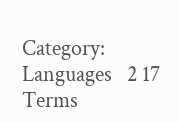Category: Languages   2 17 Terms